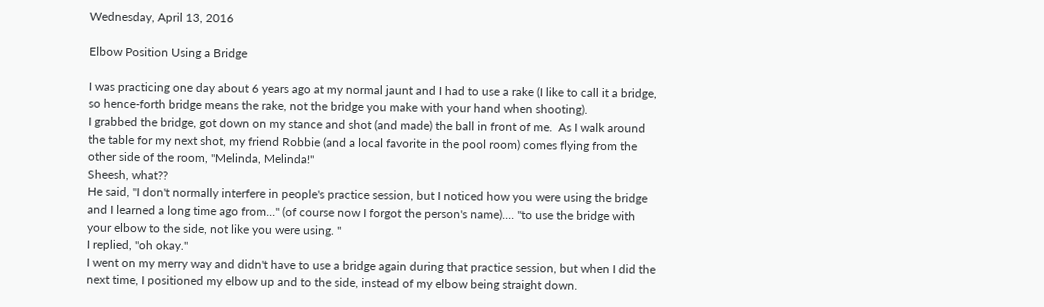Wednesday, April 13, 2016

Elbow Position Using a Bridge

I was practicing one day about 6 years ago at my normal jaunt and I had to use a rake (I like to call it a bridge, so hence-forth bridge means the rake, not the bridge you make with your hand when shooting).
I grabbed the bridge, got down on my stance and shot (and made) the ball in front of me.  As I walk around the table for my next shot, my friend Robbie (and a local favorite in the pool room) comes flying from the other side of the room, "Melinda, Melinda!"
Sheesh, what??
He said, "I don't normally interfere in people's practice session, but I noticed how you were using the bridge and I learned a long time ago from..." (of course now I forgot the person's name).... "to use the bridge with your elbow to the side, not like you were using. "
I replied, "oh okay."
I went on my merry way and didn't have to use a bridge again during that practice session, but when I did the next time, I positioned my elbow up and to the side, instead of my elbow being straight down.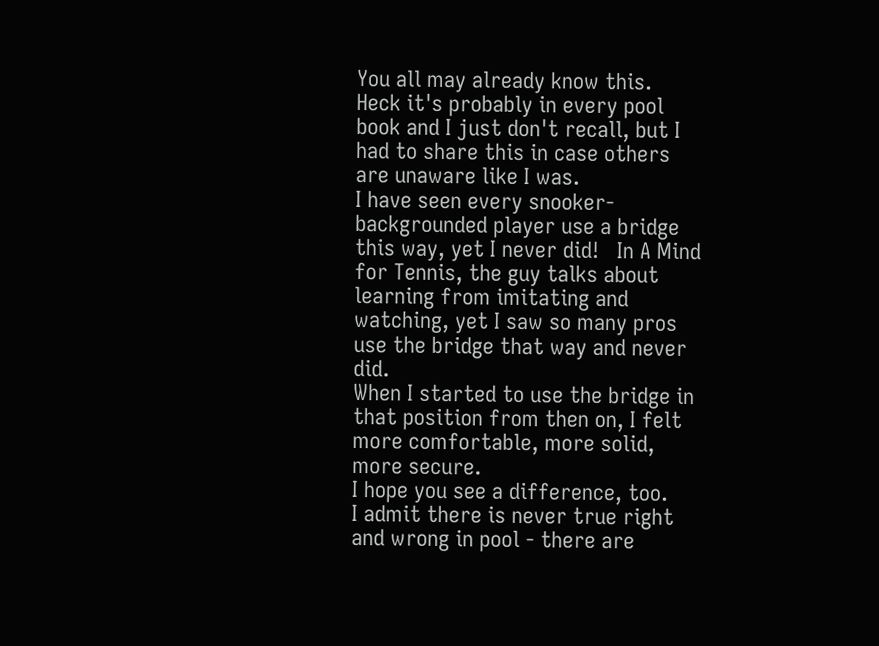You all may already know this.  Heck it's probably in every pool book and I just don't recall, but I had to share this in case others are unaware like I was.
I have seen every snooker-backgrounded player use a bridge this way, yet I never did!   In A Mind for Tennis, the guy talks about learning from imitating and watching, yet I saw so many pros use the bridge that way and never did.
When I started to use the bridge in that position from then on, I felt more comfortable, more solid, more secure.
I hope you see a difference, too.
I admit there is never true right and wrong in pool - there are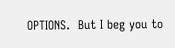OPTIONS.  But I beg you to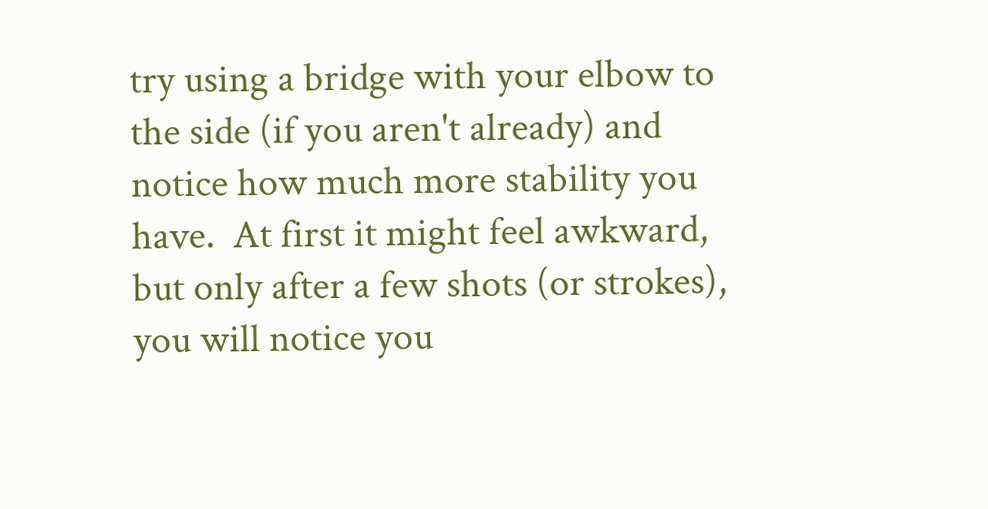try using a bridge with your elbow to the side (if you aren't already) and notice how much more stability you have.  At first it might feel awkward, but only after a few shots (or strokes), you will notice you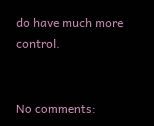do have much more control.


No comments: